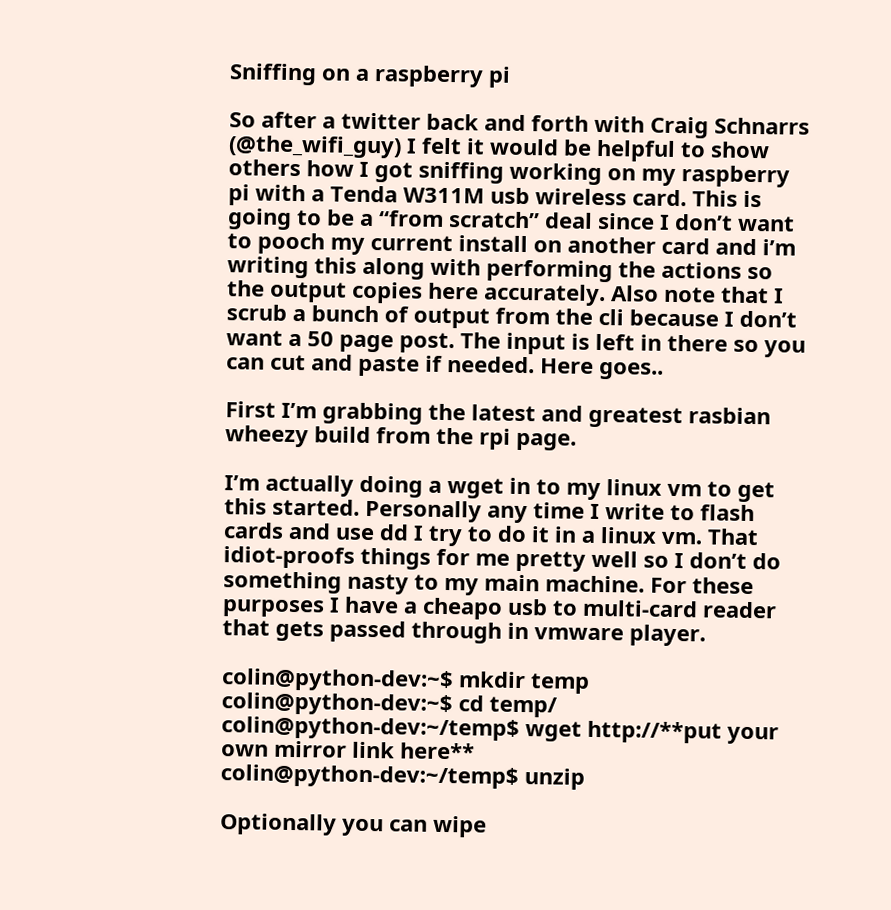Sniffing on a raspberry pi

So after a twitter back and forth with Craig Schnarrs (@the_wifi_guy) I felt it would be helpful to show others how I got sniffing working on my raspberry pi with a Tenda W311M usb wireless card. This is going to be a “from scratch” deal since I don’t want to pooch my current install on another card and i’m writing this along with performing the actions so the output copies here accurately. Also note that I scrub a bunch of output from the cli because I don’t want a 50 page post. The input is left in there so you can cut and paste if needed. Here goes..

First I’m grabbing the latest and greatest rasbian wheezy build from the rpi page.

I’m actually doing a wget in to my linux vm to get this started. Personally any time I write to flash cards and use dd I try to do it in a linux vm. That idiot-proofs things for me pretty well so I don’t do something nasty to my main machine. For these purposes I have a cheapo usb to multi-card reader that gets passed through in vmware player.

colin@python-dev:~$ mkdir temp
colin@python-dev:~$ cd temp/
colin@python-dev:~/temp$ wget http://**put your own mirror link here**
colin@python-dev:~/temp$ unzip

Optionally you can wipe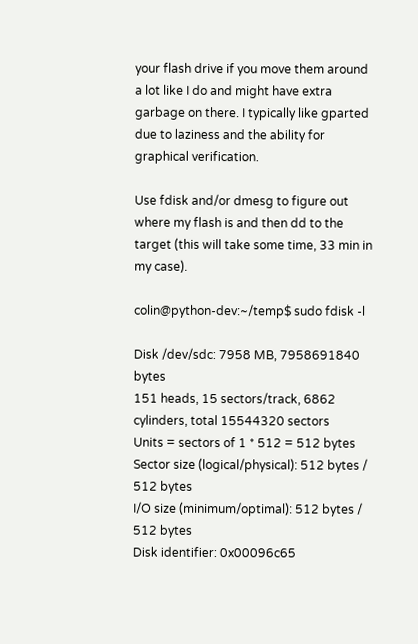your flash drive if you move them around a lot like I do and might have extra garbage on there. I typically like gparted due to laziness and the ability for graphical verification.

Use fdisk and/or dmesg to figure out where my flash is and then dd to the target (this will take some time, 33 min in my case).

colin@python-dev:~/temp$ sudo fdisk -l

Disk /dev/sdc: 7958 MB, 7958691840 bytes
151 heads, 15 sectors/track, 6862 cylinders, total 15544320 sectors
Units = sectors of 1 * 512 = 512 bytes
Sector size (logical/physical): 512 bytes / 512 bytes
I/O size (minimum/optimal): 512 bytes / 512 bytes
Disk identifier: 0x00096c65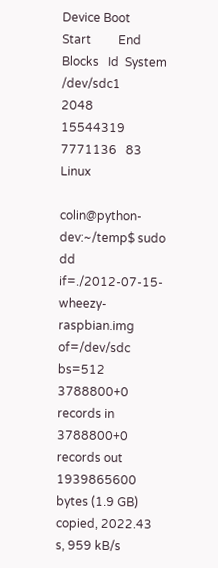Device Boot      Start         End      Blocks   Id  System
/dev/sdc1            2048    15544319     7771136   83  Linux

colin@python-dev:~/temp$ sudo dd if=./2012-07-15-wheezy-raspbian.img of=/dev/sdc bs=512
3788800+0 records in
3788800+0 records out
1939865600 bytes (1.9 GB) copied, 2022.43 s, 959 kB/s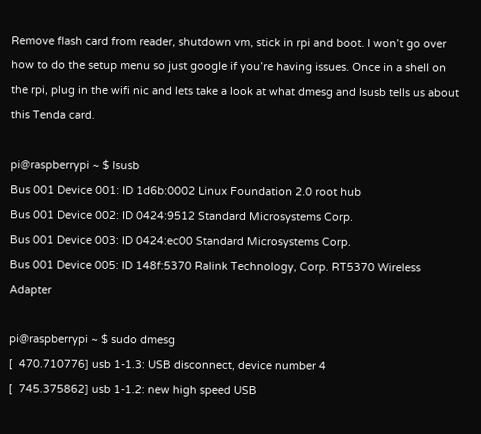Remove flash card from reader, shutdown vm, stick in rpi and boot. I won’t go over how to do the setup menu so just google if you’re having issues. Once in a shell on the rpi, plug in the wifi nic and lets take a look at what dmesg and lsusb tells us about this Tenda card.

pi@raspberrypi ~ $ lsusb
Bus 001 Device 001: ID 1d6b:0002 Linux Foundation 2.0 root hub
Bus 001 Device 002: ID 0424:9512 Standard Microsystems Corp.
Bus 001 Device 003: ID 0424:ec00 Standard Microsystems Corp.
Bus 001 Device 005: ID 148f:5370 Ralink Technology, Corp. RT5370 Wireless Adapter

pi@raspberrypi ~ $ sudo dmesg
[  470.710776] usb 1-1.3: USB disconnect, device number 4
[  745.375862] usb 1-1.2: new high speed USB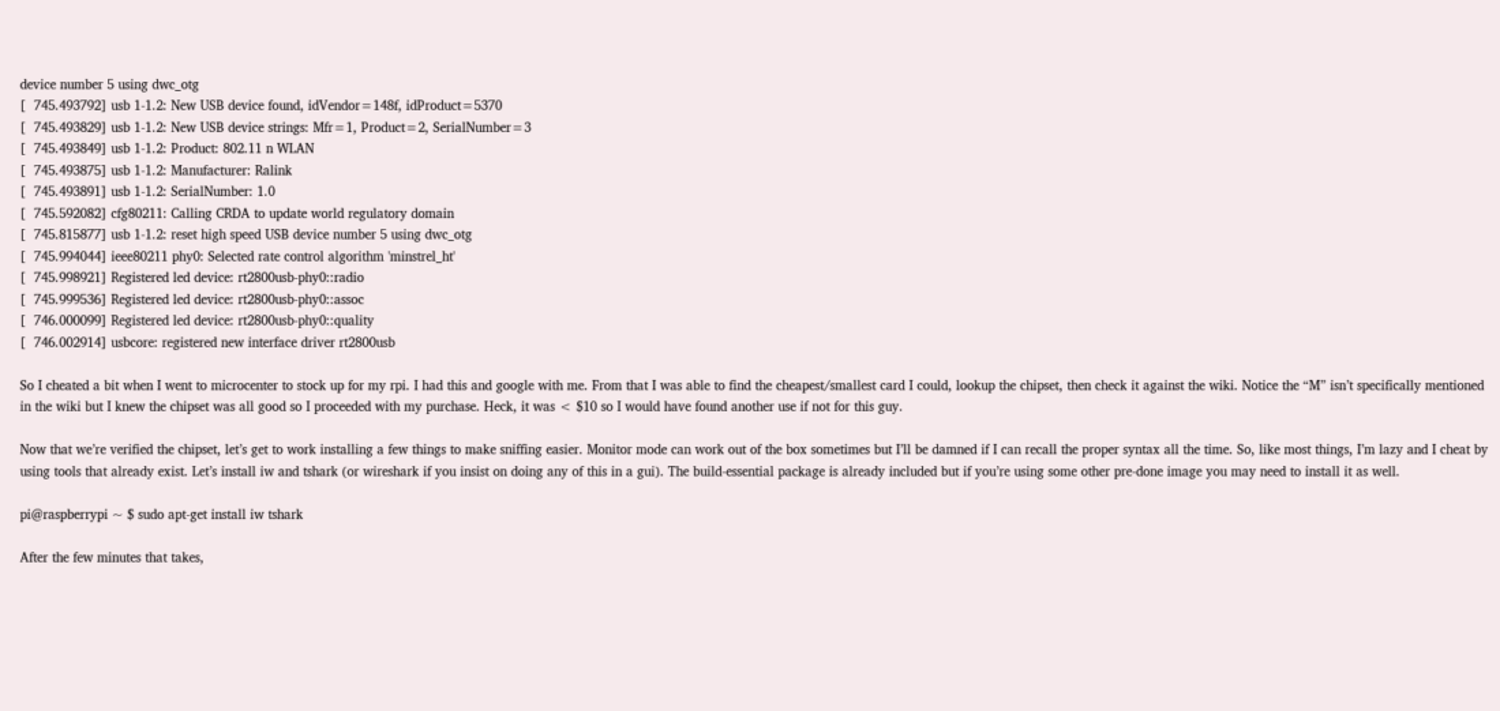device number 5 using dwc_otg
[  745.493792] usb 1-1.2: New USB device found, idVendor=148f, idProduct=5370
[  745.493829] usb 1-1.2: New USB device strings: Mfr=1, Product=2, SerialNumber=3
[  745.493849] usb 1-1.2: Product: 802.11 n WLAN
[  745.493875] usb 1-1.2: Manufacturer: Ralink
[  745.493891] usb 1-1.2: SerialNumber: 1.0
[  745.592082] cfg80211: Calling CRDA to update world regulatory domain
[  745.815877] usb 1-1.2: reset high speed USB device number 5 using dwc_otg
[  745.994044] ieee80211 phy0: Selected rate control algorithm 'minstrel_ht'
[  745.998921] Registered led device: rt2800usb-phy0::radio
[  745.999536] Registered led device: rt2800usb-phy0::assoc
[  746.000099] Registered led device: rt2800usb-phy0::quality
[  746.002914] usbcore: registered new interface driver rt2800usb

So I cheated a bit when I went to microcenter to stock up for my rpi. I had this and google with me. From that I was able to find the cheapest/smallest card I could, lookup the chipset, then check it against the wiki. Notice the “M” isn’t specifically mentioned in the wiki but I knew the chipset was all good so I proceeded with my purchase. Heck, it was < $10 so I would have found another use if not for this guy.

Now that we’re verified the chipset, let’s get to work installing a few things to make sniffing easier. Monitor mode can work out of the box sometimes but I’ll be damned if I can recall the proper syntax all the time. So, like most things, I’m lazy and I cheat by using tools that already exist. Let’s install iw and tshark (or wireshark if you insist on doing any of this in a gui). The build-essential package is already included but if you’re using some other pre-done image you may need to install it as well.

pi@raspberrypi ~ $ sudo apt-get install iw tshark

After the few minutes that takes,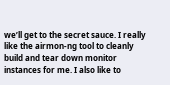we’ll get to the secret sauce. I really like the airmon-ng tool to cleanly build and tear down monitor instances for me. I also like to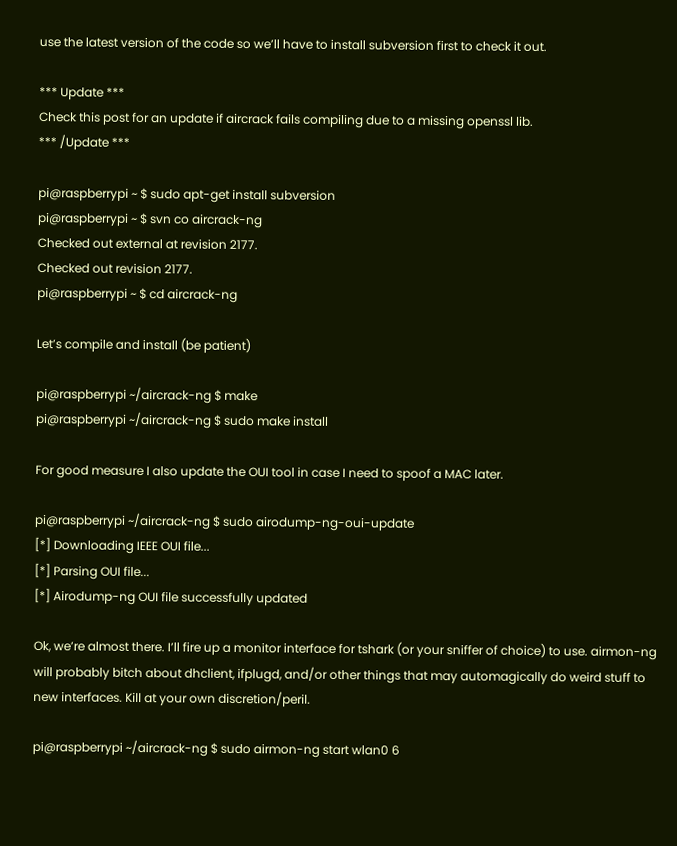use the latest version of the code so we’ll have to install subversion first to check it out.

*** Update ***
Check this post for an update if aircrack fails compiling due to a missing openssl lib.
*** /Update ***

pi@raspberrypi ~ $ sudo apt-get install subversion
pi@raspberrypi ~ $ svn co aircrack-ng
Checked out external at revision 2177.
Checked out revision 2177.
pi@raspberrypi ~ $ cd aircrack-ng

Let’s compile and install (be patient)

pi@raspberrypi ~/aircrack-ng $ make
pi@raspberrypi ~/aircrack-ng $ sudo make install

For good measure I also update the OUI tool in case I need to spoof a MAC later.

pi@raspberrypi ~/aircrack-ng $ sudo airodump-ng-oui-update
[*] Downloading IEEE OUI file...
[*] Parsing OUI file...
[*] Airodump-ng OUI file successfully updated

Ok, we’re almost there. I’ll fire up a monitor interface for tshark (or your sniffer of choice) to use. airmon-ng will probably bitch about dhclient, ifplugd, and/or other things that may automagically do weird stuff to new interfaces. Kill at your own discretion/peril.

pi@raspberrypi ~/aircrack-ng $ sudo airmon-ng start wlan0 6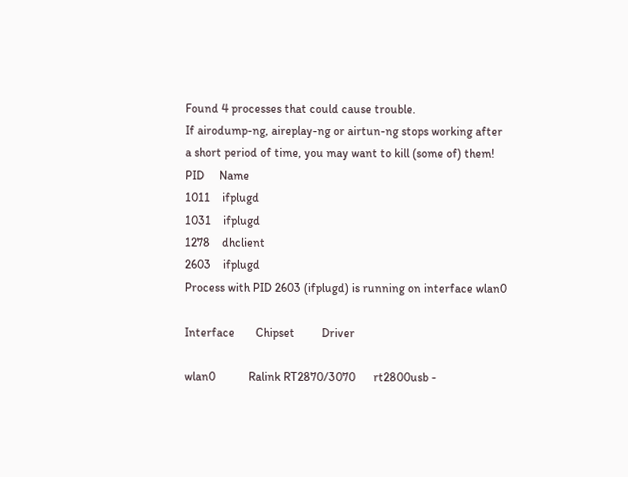Found 4 processes that could cause trouble.
If airodump-ng, aireplay-ng or airtun-ng stops working after
a short period of time, you may want to kill (some of) them!
PID     Name
1011    ifplugd
1031    ifplugd
1278    dhclient
2603    ifplugd
Process with PID 2603 (ifplugd) is running on interface wlan0

Interface       Chipset         Driver

wlan0           Ralink RT2870/3070      rt2800usb -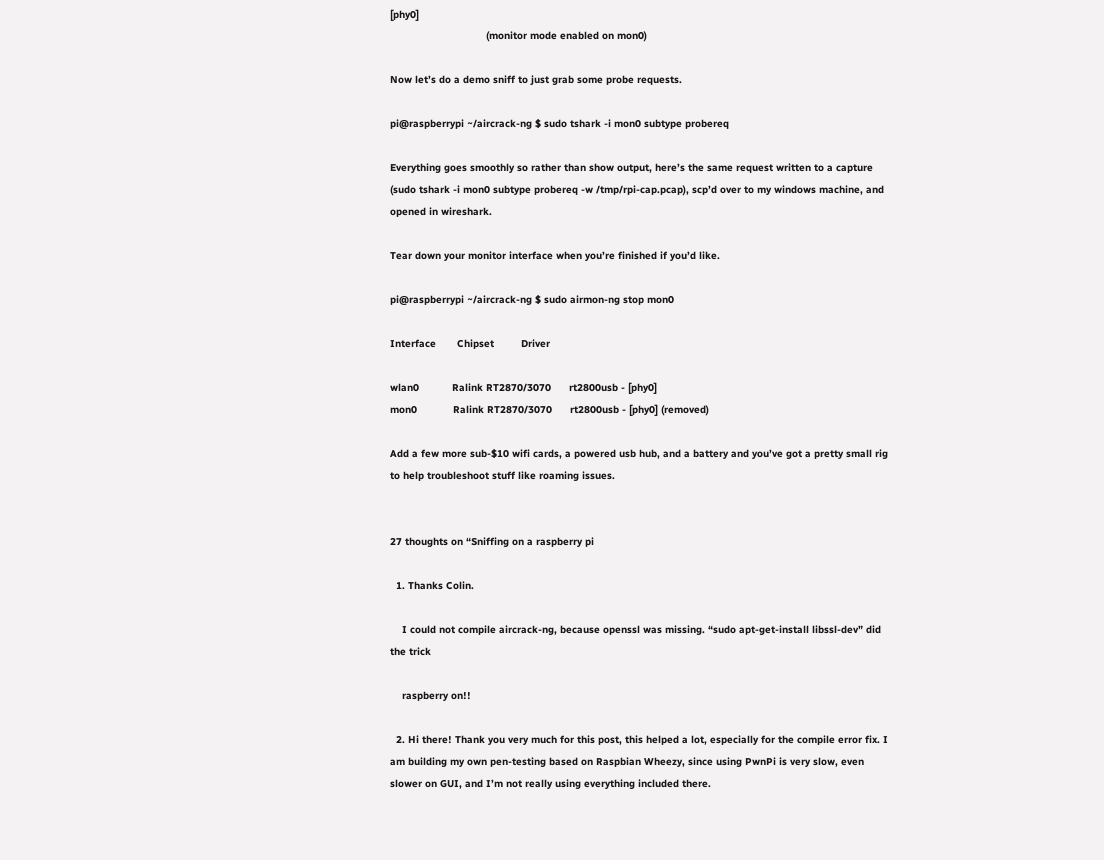[phy0]
                                (monitor mode enabled on mon0)

Now let’s do a demo sniff to just grab some probe requests.

pi@raspberrypi ~/aircrack-ng $ sudo tshark -i mon0 subtype probereq

Everything goes smoothly so rather than show output, here’s the same request written to a capture (sudo tshark -i mon0 subtype probereq -w /tmp/rpi-cap.pcap), scp’d over to my windows machine, and opened in wireshark.

Tear down your monitor interface when you’re finished if you’d like.

pi@raspberrypi ~/aircrack-ng $ sudo airmon-ng stop mon0

Interface       Chipset         Driver

wlan0           Ralink RT2870/3070      rt2800usb - [phy0]
mon0            Ralink RT2870/3070      rt2800usb - [phy0] (removed)

Add a few more sub-$10 wifi cards, a powered usb hub, and a battery and you’ve got a pretty small rig to help troubleshoot stuff like roaming issues.


27 thoughts on “Sniffing on a raspberry pi

  1. Thanks Colin.

    I could not compile aircrack-ng, because openssl was missing. “sudo apt-get-install libssl-dev” did the trick

    raspberry on!!

  2. Hi there! Thank you very much for this post, this helped a lot, especially for the compile error fix. I am building my own pen-testing based on Raspbian Wheezy, since using PwnPi is very slow, even slower on GUI, and I’m not really using everything included there.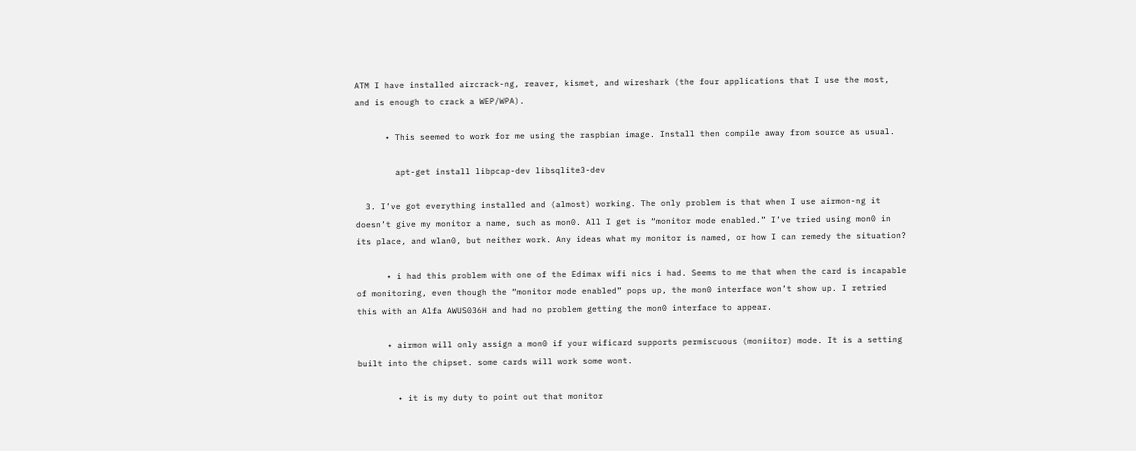ATM I have installed aircrack-ng, reaver, kismet, and wireshark (the four applications that I use the most, and is enough to crack a WEP/WPA).

      • This seemed to work for me using the raspbian image. Install then compile away from source as usual.

        apt-get install libpcap-dev libsqlite3-dev

  3. I’ve got everything installed and (almost) working. The only problem is that when I use airmon-ng it doesn’t give my monitor a name, such as mon0. All I get is “monitor mode enabled.” I’ve tried using mon0 in its place, and wlan0, but neither work. Any ideas what my monitor is named, or how I can remedy the situation?

      • i had this problem with one of the Edimax wifi nics i had. Seems to me that when the card is incapable of monitoring, even though the “monitor mode enabled” pops up, the mon0 interface won’t show up. I retried this with an Alfa AWUS036H and had no problem getting the mon0 interface to appear.

      • airmon will only assign a mon0 if your wificard supports permiscuous (moniitor) mode. It is a setting built into the chipset. some cards will work some wont.

        • it is my duty to point out that monitor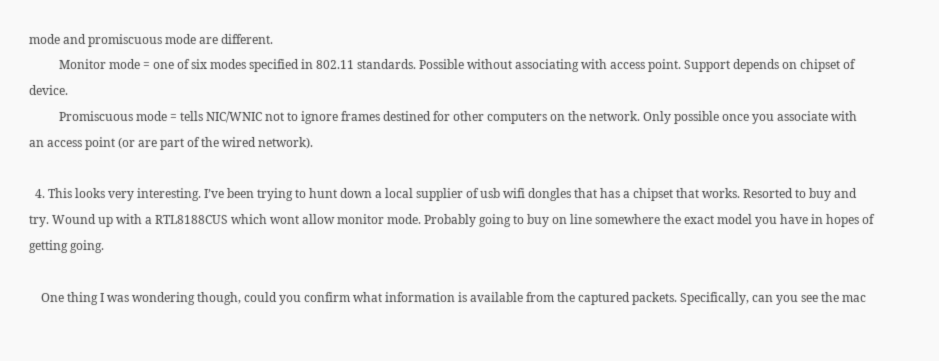mode and promiscuous mode are different.
          Monitor mode = one of six modes specified in 802.11 standards. Possible without associating with access point. Support depends on chipset of device.
          Promiscuous mode = tells NIC/WNIC not to ignore frames destined for other computers on the network. Only possible once you associate with an access point (or are part of the wired network).

  4. This looks very interesting. I’ve been trying to hunt down a local supplier of usb wifi dongles that has a chipset that works. Resorted to buy and try. Wound up with a RTL8188CUS which wont allow monitor mode. Probably going to buy on line somewhere the exact model you have in hopes of getting going.

    One thing I was wondering though, could you confirm what information is available from the captured packets. Specifically, can you see the mac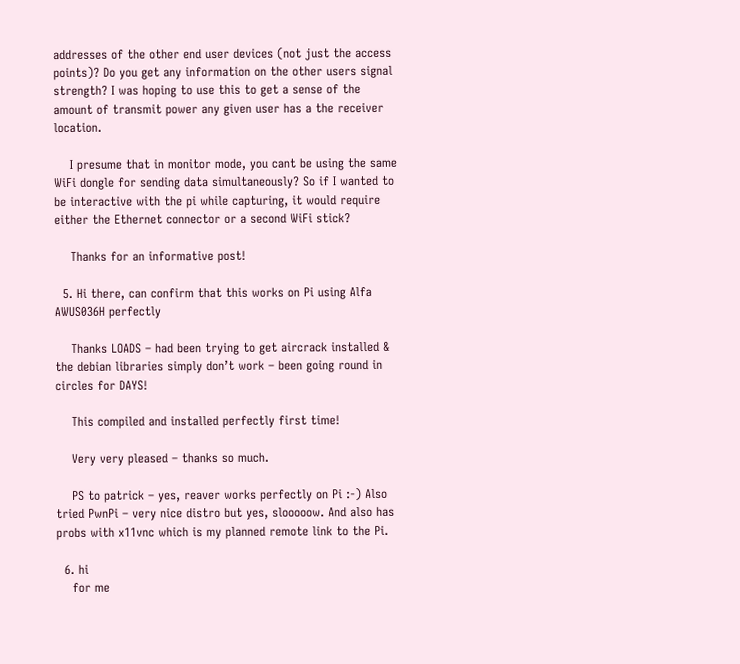addresses of the other end user devices (not just the access points)? Do you get any information on the other users signal strength? I was hoping to use this to get a sense of the amount of transmit power any given user has a the receiver location.

    I presume that in monitor mode, you cant be using the same WiFi dongle for sending data simultaneously? So if I wanted to be interactive with the pi while capturing, it would require either the Ethernet connector or a second WiFi stick?

    Thanks for an informative post!

  5. Hi there, can confirm that this works on Pi using Alfa AWUS036H perfectly

    Thanks LOADS – had been trying to get aircrack installed & the debian libraries simply don’t work – been going round in circles for DAYS!

    This compiled and installed perfectly first time!

    Very very pleased – thanks so much.

    PS to patrick – yes, reaver works perfectly on Pi :-) Also tried PwnPi – very nice distro but yes, slooooow. And also has probs with x11vnc which is my planned remote link to the Pi.

  6. hi
    for me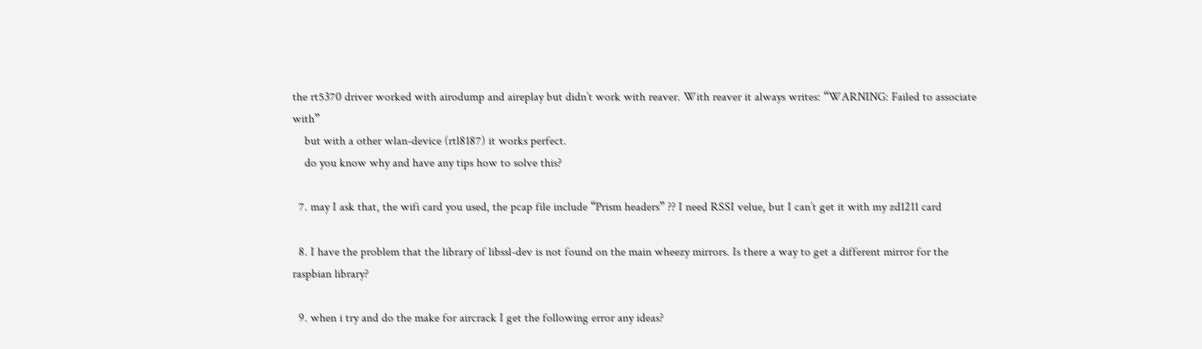the rt5370 driver worked with airodump and aireplay but didn’t work with reaver. With reaver it always writes: “WARNING: Failed to associate with”
    but with a other wlan-device (rtl8187) it works perfect.
    do you know why and have any tips how to solve this?

  7. may I ask that, the wifi card you used, the pcap file include “Prism headers” ?? I need RSSI velue, but I can’t get it with my zd1211 card

  8. I have the problem that the library of libssl-dev is not found on the main wheezy mirrors. Is there a way to get a different mirror for the raspbian library?

  9. when i try and do the make for aircrack I get the following error any ideas?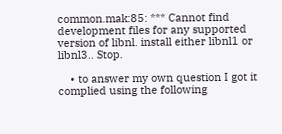common.mak:85: *** Cannot find development files for any supported version of libnl. install either libnl1 or libnl3.. Stop.

    • to answer my own question I got it complied using the following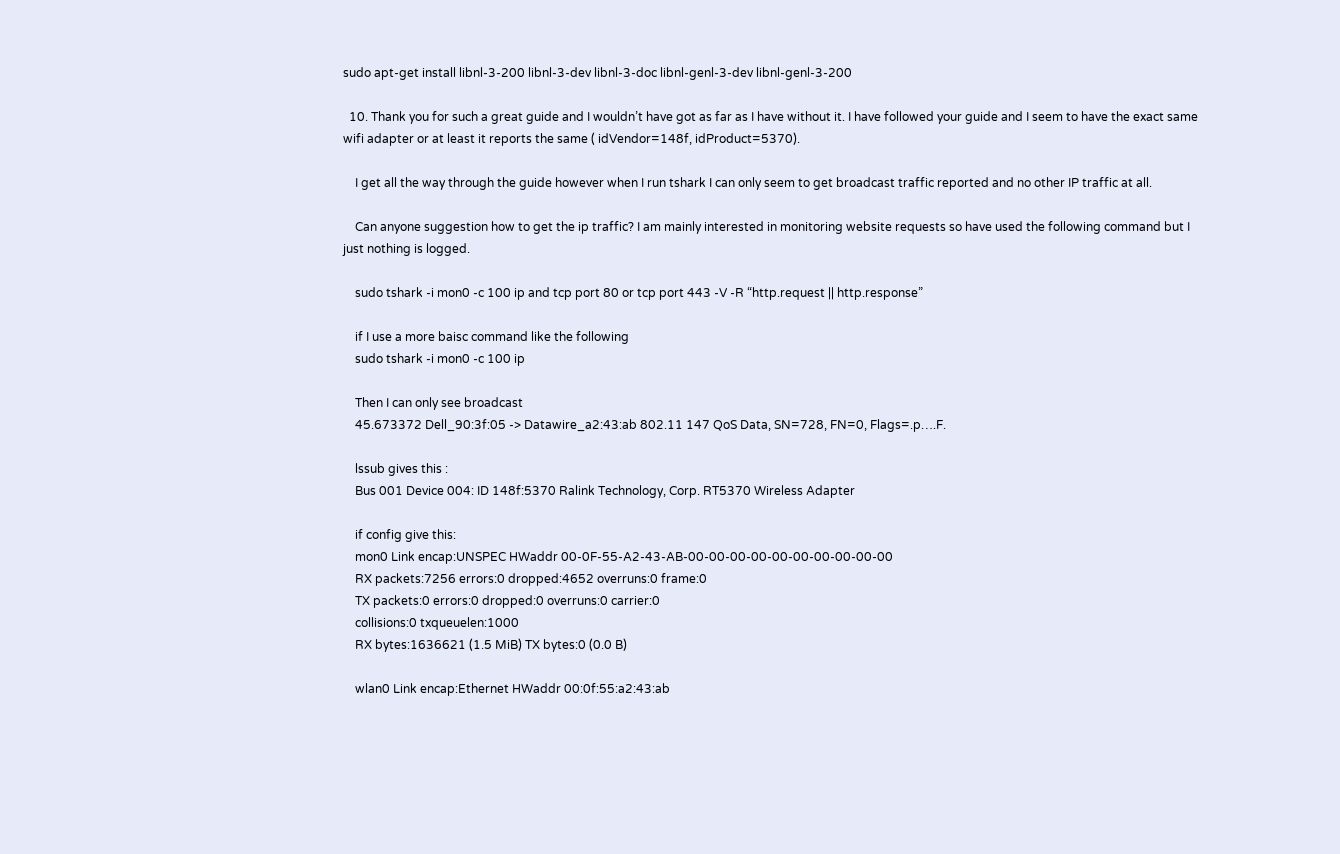sudo apt-get install libnl-3-200 libnl-3-dev libnl-3-doc libnl-genl-3-dev libnl-genl-3-200

  10. Thank you for such a great guide and I wouldn’t have got as far as I have without it. I have followed your guide and I seem to have the exact same wifi adapter or at least it reports the same ( idVendor=148f, idProduct=5370).

    I get all the way through the guide however when I run tshark I can only seem to get broadcast traffic reported and no other IP traffic at all.

    Can anyone suggestion how to get the ip traffic? I am mainly interested in monitoring website requests so have used the following command but I just nothing is logged.

    sudo tshark -i mon0 -c 100 ip and tcp port 80 or tcp port 443 -V -R “http.request || http.response”

    if I use a more baisc command like the following
    sudo tshark -i mon0 -c 100 ip

    Then I can only see broadcast
    45.673372 Dell_90:3f:05 -> Datawire_a2:43:ab 802.11 147 QoS Data, SN=728, FN=0, Flags=.p….F.

    lssub gives this :
    Bus 001 Device 004: ID 148f:5370 Ralink Technology, Corp. RT5370 Wireless Adapter

    if config give this:
    mon0 Link encap:UNSPEC HWaddr 00-0F-55-A2-43-AB-00-00-00-00-00-00-00-00-00-00
    RX packets:7256 errors:0 dropped:4652 overruns:0 frame:0
    TX packets:0 errors:0 dropped:0 overruns:0 carrier:0
    collisions:0 txqueuelen:1000
    RX bytes:1636621 (1.5 MiB) TX bytes:0 (0.0 B)

    wlan0 Link encap:Ethernet HWaddr 00:0f:55:a2:43:ab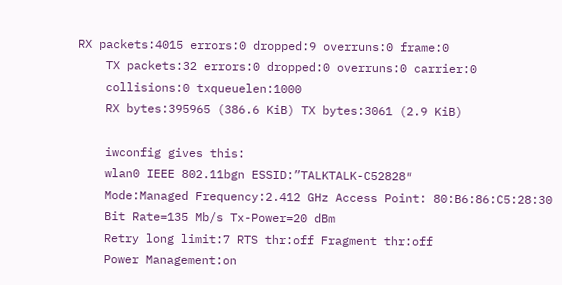RX packets:4015 errors:0 dropped:9 overruns:0 frame:0
    TX packets:32 errors:0 dropped:0 overruns:0 carrier:0
    collisions:0 txqueuelen:1000
    RX bytes:395965 (386.6 KiB) TX bytes:3061 (2.9 KiB)

    iwconfig gives this:
    wlan0 IEEE 802.11bgn ESSID:”TALKTALK-C52828″
    Mode:Managed Frequency:2.412 GHz Access Point: 80:B6:86:C5:28:30
    Bit Rate=135 Mb/s Tx-Power=20 dBm
    Retry long limit:7 RTS thr:off Fragment thr:off
    Power Management:on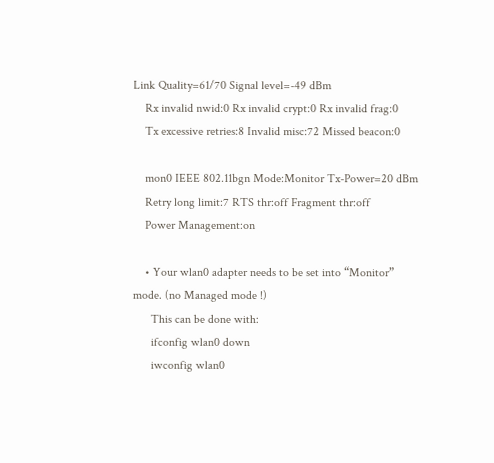Link Quality=61/70 Signal level=-49 dBm
    Rx invalid nwid:0 Rx invalid crypt:0 Rx invalid frag:0
    Tx excessive retries:8 Invalid misc:72 Missed beacon:0

    mon0 IEEE 802.11bgn Mode:Monitor Tx-Power=20 dBm
    Retry long limit:7 RTS thr:off Fragment thr:off
    Power Management:on

    • Your wlan0 adapter needs to be set into “Monitor” mode. (no Managed mode !)
      This can be done with:
      ifconfig wlan0 down
      iwconfig wlan0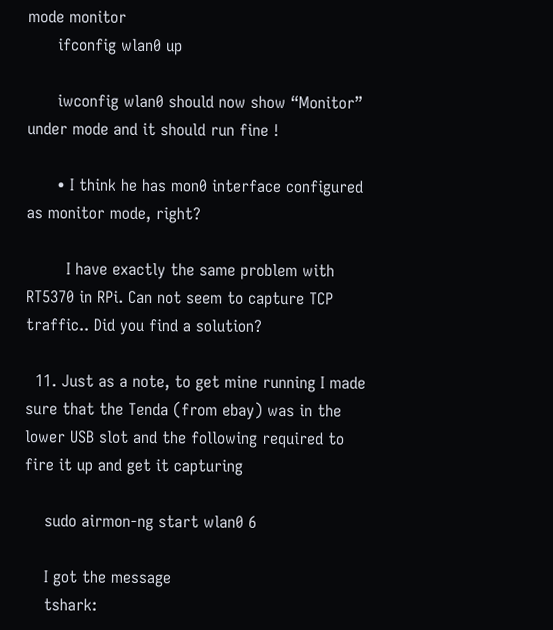mode monitor
      ifconfig wlan0 up

      iwconfig wlan0 should now show “Monitor” under mode and it should run fine !

      • I think he has mon0 interface configured as monitor mode, right?

        I have exactly the same problem with RT5370 in RPi. Can not seem to capture TCP traffic.. Did you find a solution?

  11. Just as a note, to get mine running I made sure that the Tenda (from ebay) was in the lower USB slot and the following required to fire it up and get it capturing

    sudo airmon-ng start wlan0 6

    I got the message
    tshark: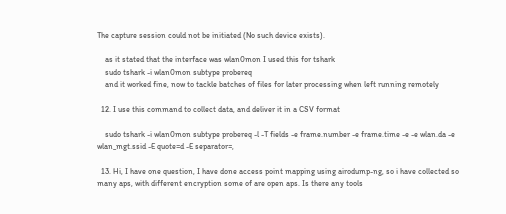The capture session could not be initiated (No such device exists).

    as it stated that the interface was wlan0mon I used this for tshark
    sudo tshark -i wlan0mon subtype probereq
    and it worked fine, now to tackle batches of files for later processing when left running remotely

  12. I use this command to collect data, and deliver it in a CSV format

    sudo tshark -i wlan0mon subtype probereq -l -T fields -e frame.number -e frame.time -e -e wlan.da -e wlan_mgt.ssid -E quote=d -E separator=,

  13. Hi, I have one question, I have done access point mapping using airodump-ng, so i have collected so many aps, with different encryption some of are open aps. Is there any tools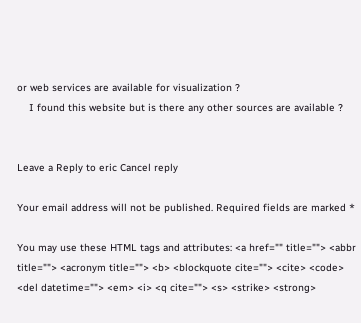or web services are available for visualization ?
    I found this website but is there any other sources are available ?


Leave a Reply to eric Cancel reply

Your email address will not be published. Required fields are marked *

You may use these HTML tags and attributes: <a href="" title=""> <abbr title=""> <acronym title=""> <b> <blockquote cite=""> <cite> <code> <del datetime=""> <em> <i> <q cite=""> <s> <strike> <strong>